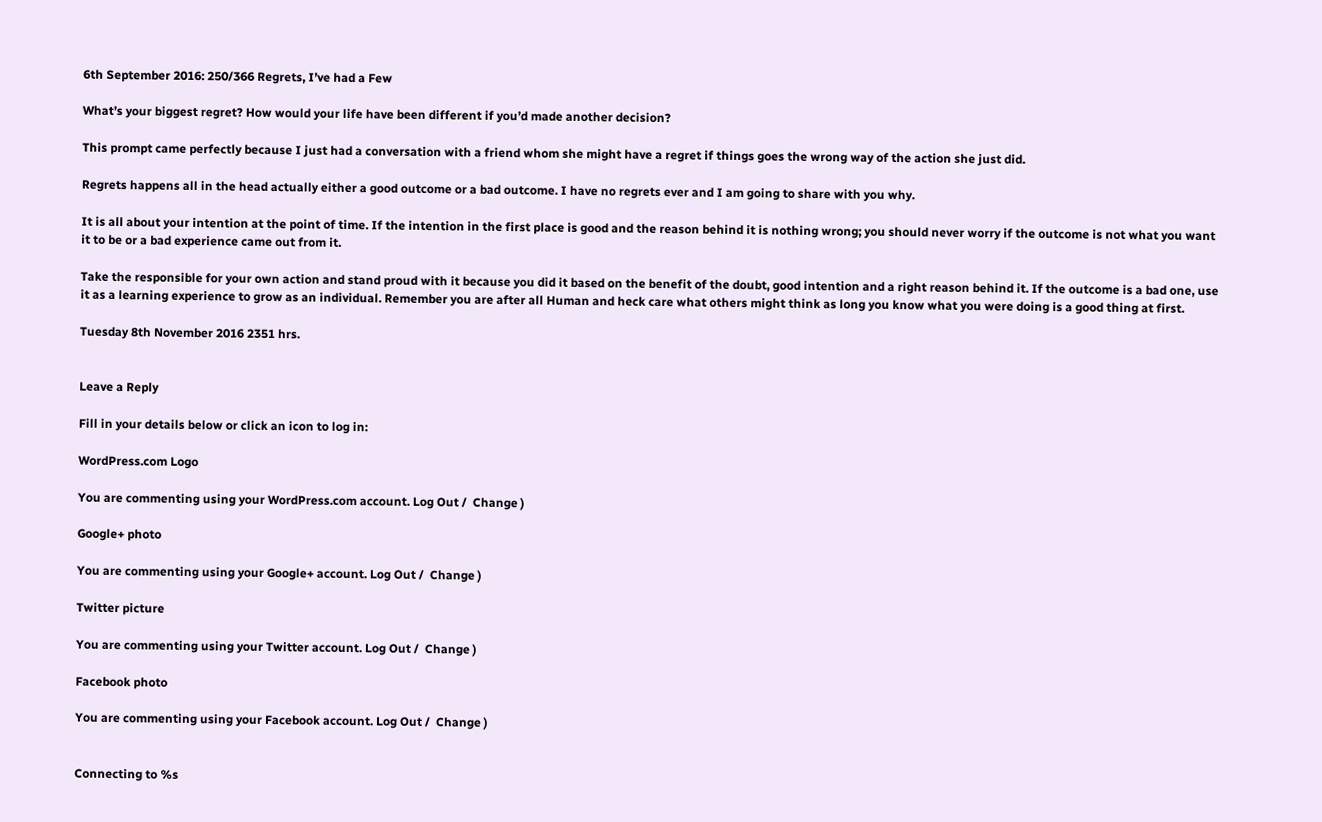6th September 2016: 250/366 Regrets, I’ve had a Few

What’s your biggest regret? How would your life have been different if you’d made another decision?

This prompt came perfectly because I just had a conversation with a friend whom she might have a regret if things goes the wrong way of the action she just did.

Regrets happens all in the head actually either a good outcome or a bad outcome. I have no regrets ever and I am going to share with you why.

It is all about your intention at the point of time. If the intention in the first place is good and the reason behind it is nothing wrong; you should never worry if the outcome is not what you want it to be or a bad experience came out from it.

Take the responsible for your own action and stand proud with it because you did it based on the benefit of the doubt, good intention and a right reason behind it. If the outcome is a bad one, use it as a learning experience to grow as an individual. Remember you are after all Human and heck care what others might think as long you know what you were doing is a good thing at first.

Tuesday 8th November 2016 2351 hrs.


Leave a Reply

Fill in your details below or click an icon to log in:

WordPress.com Logo

You are commenting using your WordPress.com account. Log Out /  Change )

Google+ photo

You are commenting using your Google+ account. Log Out /  Change )

Twitter picture

You are commenting using your Twitter account. Log Out /  Change )

Facebook photo

You are commenting using your Facebook account. Log Out /  Change )


Connecting to %s